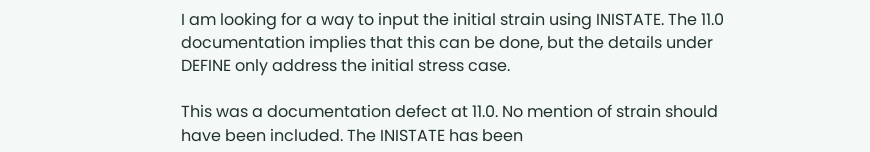I am looking for a way to input the initial strain using INISTATE. The 11.0 documentation implies that this can be done, but the details under DEFINE only address the initial stress case.

This was a documentation defect at 11.0. No mention of strain should have been included. The INISTATE has been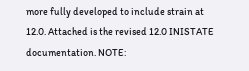more fully developed to include strain at 12.0. Attached is the revised 12.0 INISTATE documentation. NOTE: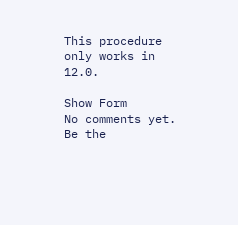This procedure only works in 12.0.

Show Form
No comments yet. Be the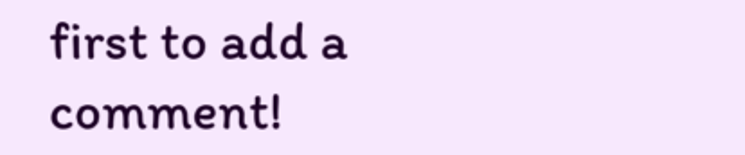first to add a comment!